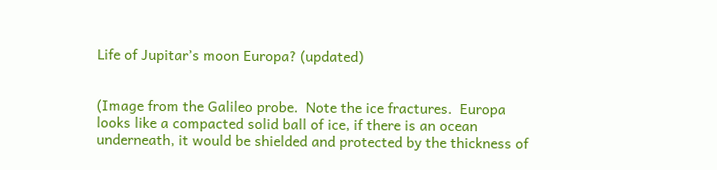Life of Jupitar’s moon Europa? (updated)


(Image from the Galileo probe.  Note the ice fractures.  Europa looks like a compacted solid ball of ice, if there is an ocean underneath, it would be shielded and protected by the thickness of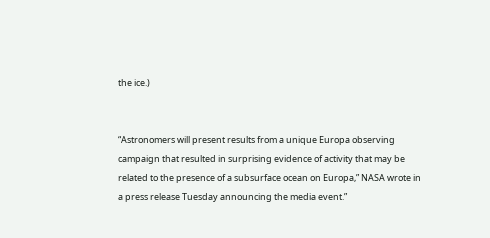the ice.)


“Astronomers will present results from a unique Europa observing campaign that resulted in surprising evidence of activity that may be related to the presence of a subsurface ocean on Europa,” NASA wrote in a press release Tuesday announcing the media event.”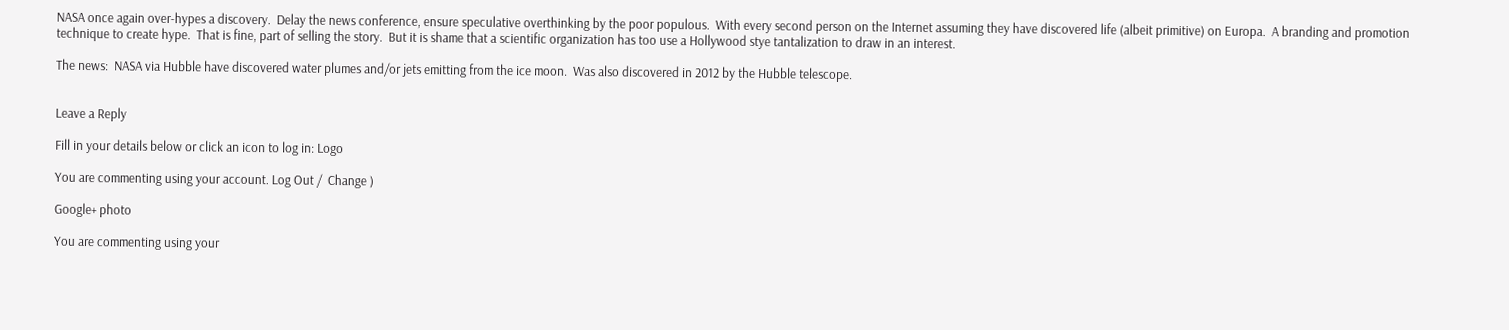NASA once again over-hypes a discovery.  Delay the news conference, ensure speculative overthinking by the poor populous.  With every second person on the Internet assuming they have discovered life (albeit primitive) on Europa.  A branding and promotion technique to create hype.  That is fine, part of selling the story.  But it is shame that a scientific organization has too use a Hollywood stye tantalization to draw in an interest.

The news:  NASA via Hubble have discovered water plumes and/or jets emitting from the ice moon.  Was also discovered in 2012 by the Hubble telescope.


Leave a Reply

Fill in your details below or click an icon to log in: Logo

You are commenting using your account. Log Out /  Change )

Google+ photo

You are commenting using your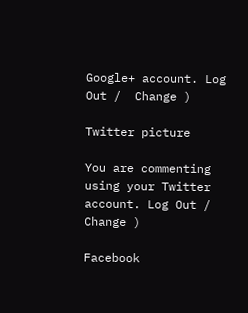Google+ account. Log Out /  Change )

Twitter picture

You are commenting using your Twitter account. Log Out /  Change )

Facebook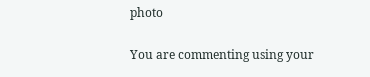photo

You are commenting using your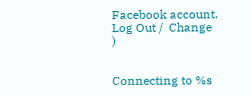Facebook account. Log Out /  Change )


Connecting to %s